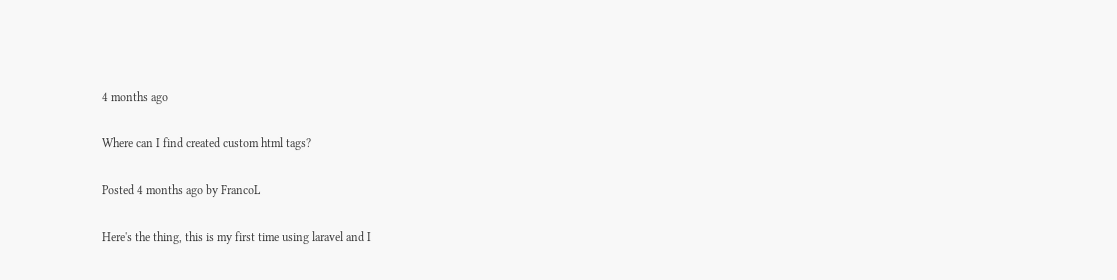4 months ago

Where can I find created custom html tags?

Posted 4 months ago by FrancoL

Here's the thing, this is my first time using laravel and I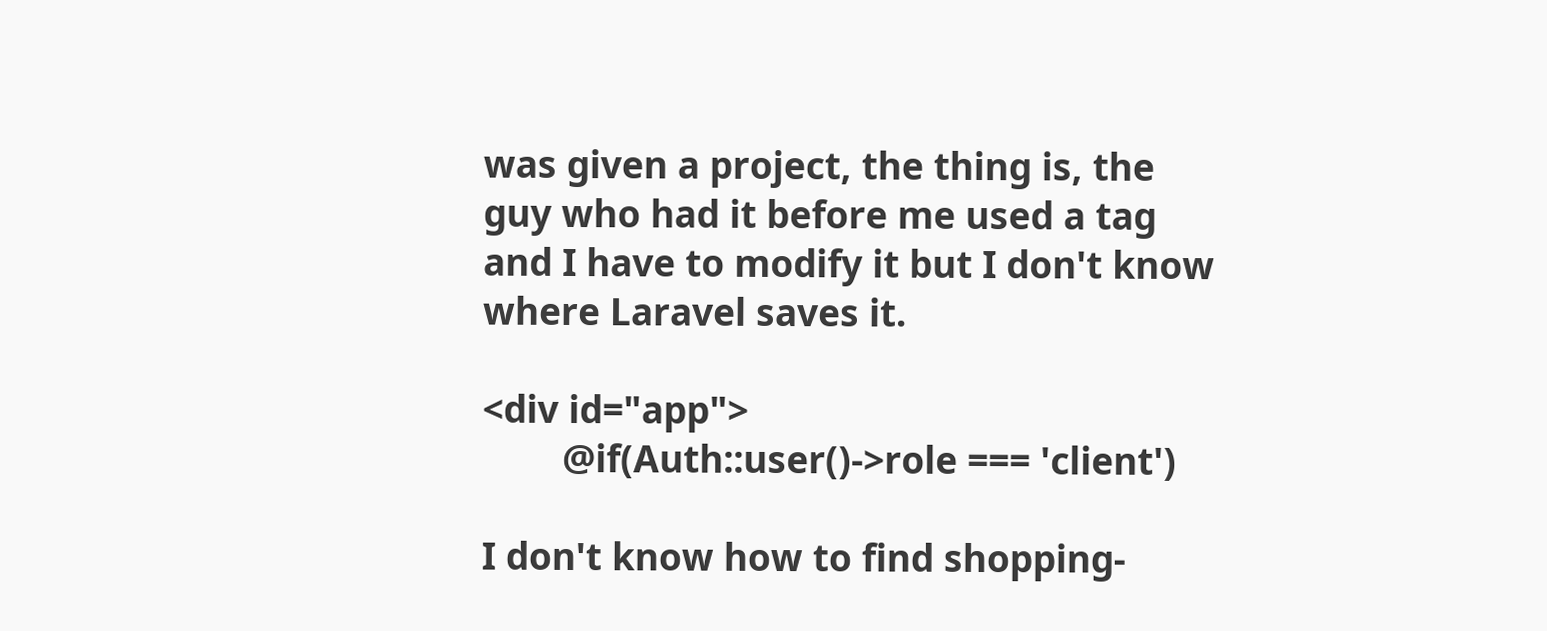was given a project, the thing is, the guy who had it before me used a tag and I have to modify it but I don't know where Laravel saves it.

<div id="app">
        @if(Auth::user()->role === 'client')

I don't know how to find shopping-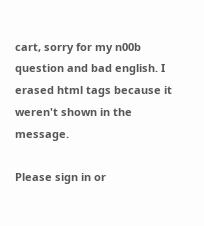cart, sorry for my n00b question and bad english. I erased html tags because it weren't shown in the message.

Please sign in or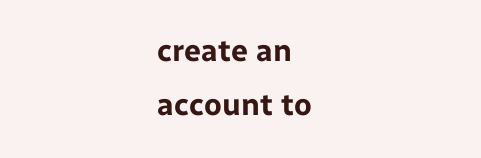create an account to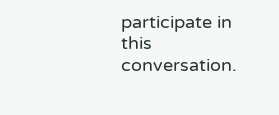participate in this conversation.